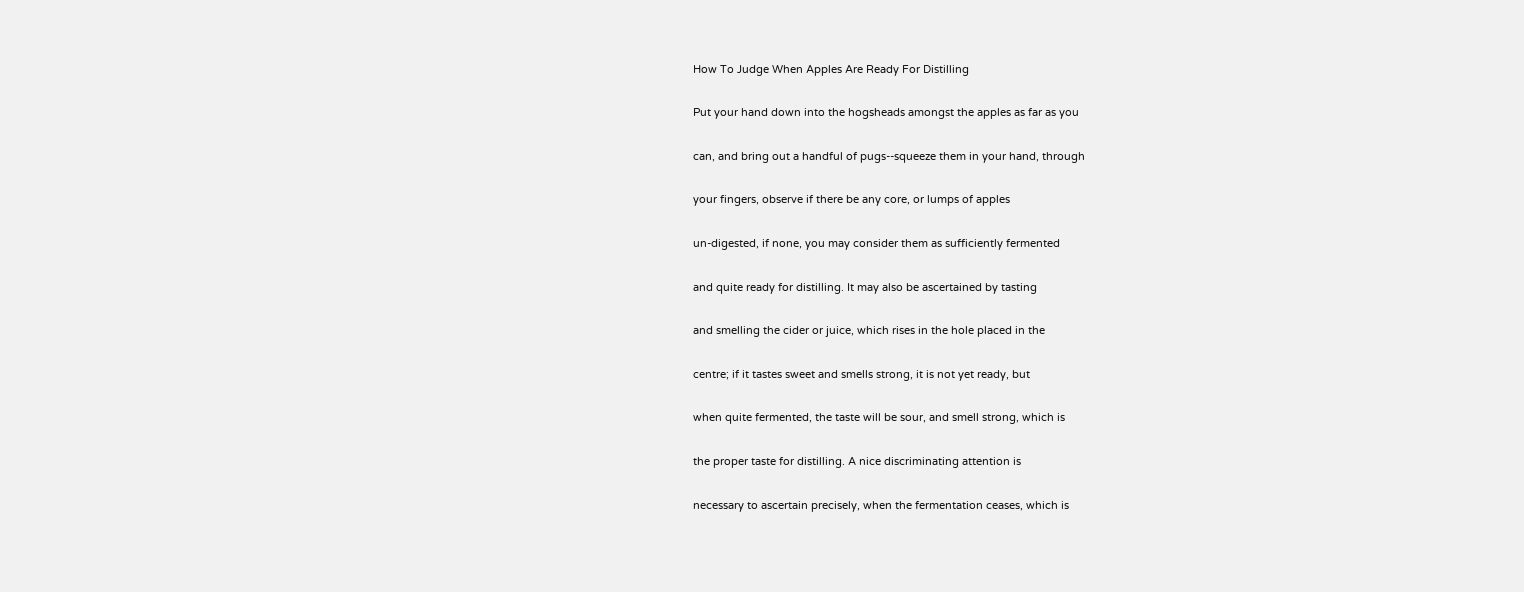How To Judge When Apples Are Ready For Distilling

Put your hand down into the hogsheads amongst the apples as far as you

can, and bring out a handful of pugs--squeeze them in your hand, through

your fingers, observe if there be any core, or lumps of apples

un-digested, if none, you may consider them as sufficiently fermented

and quite ready for distilling. It may also be ascertained by tasting

and smelling the cider or juice, which rises in the hole placed in the

centre; if it tastes sweet and smells strong, it is not yet ready, but

when quite fermented, the taste will be sour, and smell strong, which is

the proper taste for distilling. A nice discriminating attention is

necessary to ascertain precisely, when the fermentation ceases, which is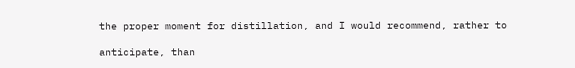the proper moment for distillation, and I would recommend, rather to

anticipate, than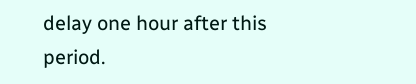delay one hour after this period.